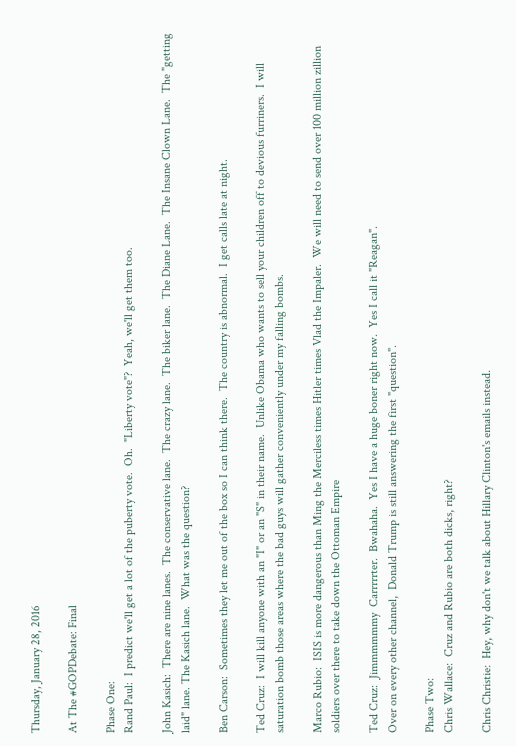Thursday, January 28, 2016

At The #GOPDebate: Final

Phase One:
Rand Paul:  I predict we'll get a lot of the puberty vote.  Oh.  "Liberty vote"?  Yeah, we'll get them too.

John Kasich:  There are nine lanes.  The conservative lane.  The crazy lane.  The biker lane.  The Diane Lane.  The Insane Clown Lane.  The "getting laid" lane. The Kasich lane.  What was the question?

Ben Carson:  Sometimes they let me out of the box so I can think there.  The country is abnormal.  I get calls late at night.

Ted Cruz:  I will kill anyone with an "I" or an "S" in their name.  Unlike Obama who wants to sell your children off to devious furriners.  I will saturation bomb those areas where the bad guys will gather conveniently under my falling bombs.

Marco Rubio:  ISIS is more dangerous than Ming the Merciless times Hitler times Vlad the Impaler.  We will need to send over 100 million zillion soldiers over there to take down the Ottoman Empire

Ted Cruz:  Jimmmmmmy  Carrrrrter.  Bwahaha.  Yes I have a huge boner right now.  Yes I call it "Reagan".
Over on every other channel,  Donald Trump is still answering the first "question".

Phase Two:
Chris Wallace:  Cruz and Rubio are both dicks, right?

Chris Christie:  Hey, why don't we talk about Hillary Clinton's emails instead.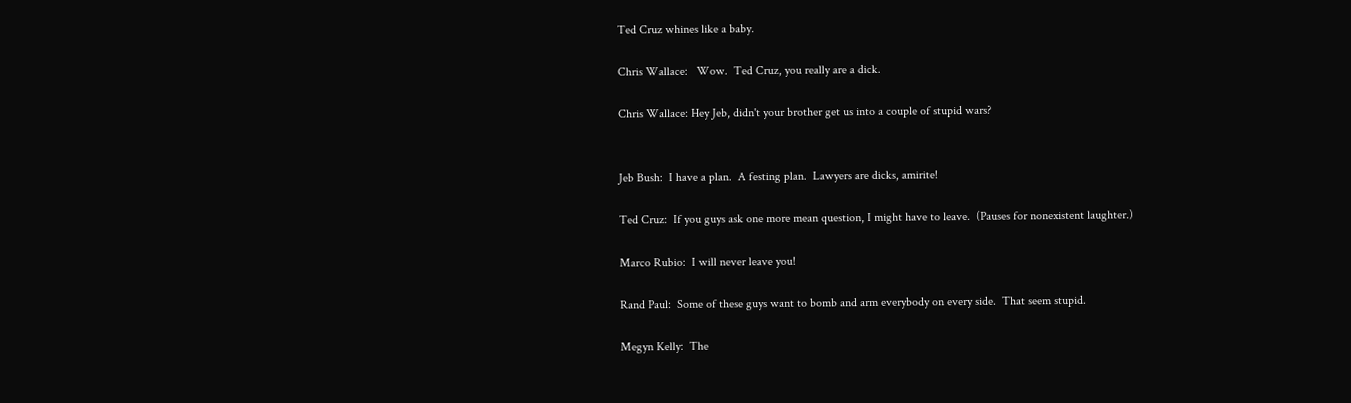Ted Cruz whines like a baby.

Chris Wallace:   Wow.  Ted Cruz, you really are a dick.

Chris Wallace: Hey Jeb, didn't your brother get us into a couple of stupid wars?


Jeb Bush:  I have a plan.  A festing plan.  Lawyers are dicks, amirite!

Ted Cruz:  If you guys ask one more mean question, I might have to leave.  (Pauses for nonexistent laughter.)

Marco Rubio:  I will never leave you!

Rand Paul:  Some of these guys want to bomb and arm everybody on every side.  That seem stupid.

Megyn Kelly:  The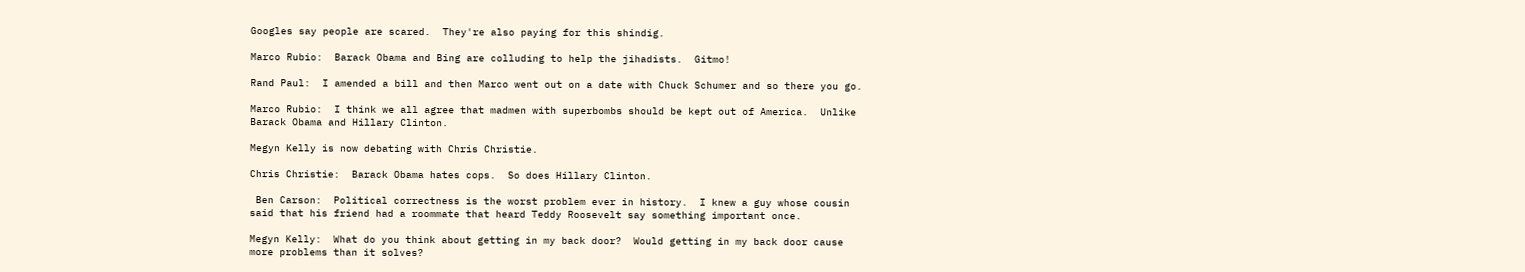Googles say people are scared.  They're also paying for this shindig.

Marco Rubio:  Barack Obama and Bing are colluding to help the jihadists.  Gitmo!

Rand Paul:  I amended a bill and then Marco went out on a date with Chuck Schumer and so there you go.

Marco Rubio:  I think we all agree that madmen with superbombs should be kept out of America.  Unlike Barack Obama and Hillary Clinton.

Megyn Kelly is now debating with Chris Christie.

Chris Christie:  Barack Obama hates cops.  So does Hillary Clinton.

 Ben Carson:  Political correctness is the worst problem ever in history.  I knew a guy whose cousin said that his friend had a roommate that heard Teddy Roosevelt say something important once.

Megyn Kelly:  What do you think about getting in my back door?  Would getting in my back door cause more problems than it solves?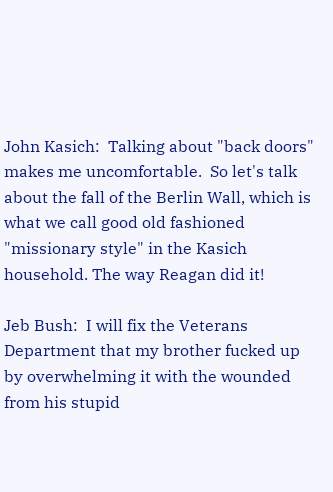John Kasich:  Talking about "back doors" makes me uncomfortable.  So let's talk about the fall of the Berlin Wall, which is what we call good old fashioned "missionary style" in the Kasich household. The way Reagan did it!

Jeb Bush:  I will fix the Veterans Department that my brother fucked up by overwhelming it with the wounded from his stupid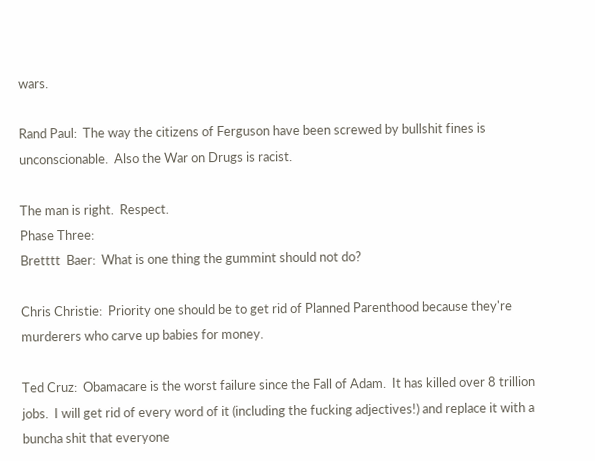wars.

Rand Paul:  The way the citizens of Ferguson have been screwed by bullshit fines is unconscionable.  Also the War on Drugs is racist.

The man is right.  Respect.
Phase Three:
Bretttt  Baer:  What is one thing the gummint should not do?

Chris Christie:  Priority one should be to get rid of Planned Parenthood because they're murderers who carve up babies for money.

Ted Cruz:  Obamacare is the worst failure since the Fall of Adam.  It has killed over 8 trillion jobs.  I will get rid of every word of it (including the fucking adjectives!) and replace it with a buncha shit that everyone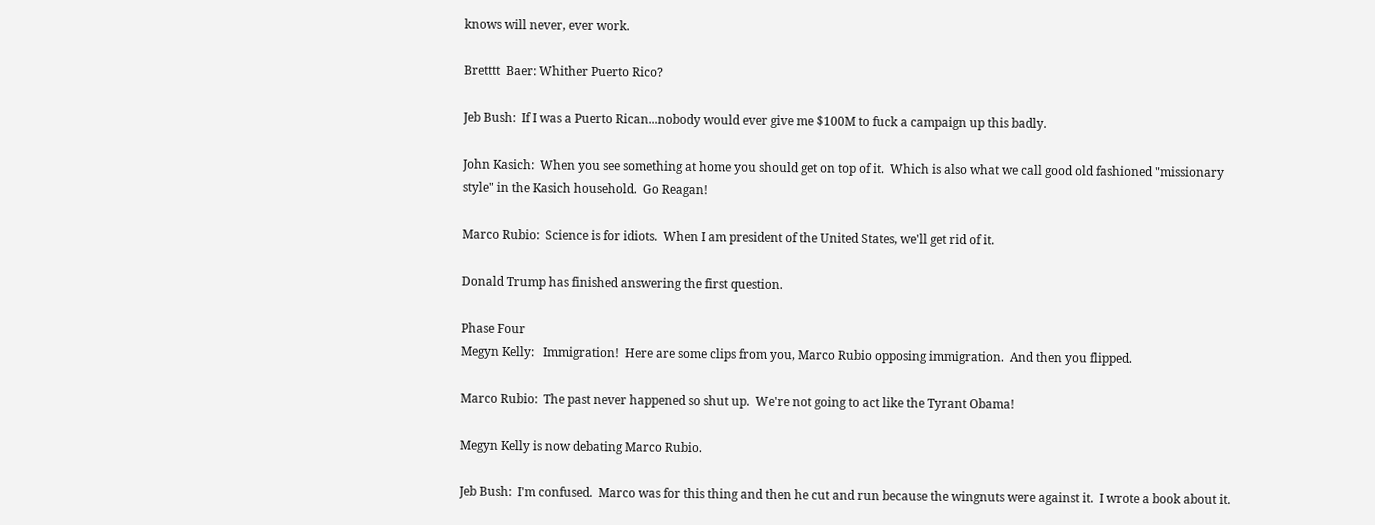knows will never, ever work.

Bretttt  Baer: Whither Puerto Rico?

Jeb Bush:  If I was a Puerto Rican...nobody would ever give me $100M to fuck a campaign up this badly.

John Kasich:  When you see something at home you should get on top of it.  Which is also what we call good old fashioned "missionary style" in the Kasich household.  Go Reagan!

Marco Rubio:  Science is for idiots.  When I am president of the United States, we'll get rid of it.

Donald Trump has finished answering the first question.

Phase Four
Megyn Kelly:   Immigration!  Here are some clips from you, Marco Rubio opposing immigration.  And then you flipped.

Marco Rubio:  The past never happened so shut up.  We're not going to act like the Tyrant Obama!

Megyn Kelly is now debating Marco Rubio.

Jeb Bush:  I'm confused.  Marco was for this thing and then he cut and run because the wingnuts were against it.  I wrote a book about it.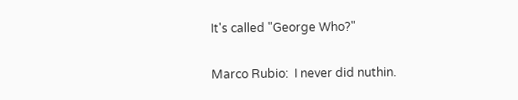It's called "George Who?"

Marco Rubio:  I never did nuthin.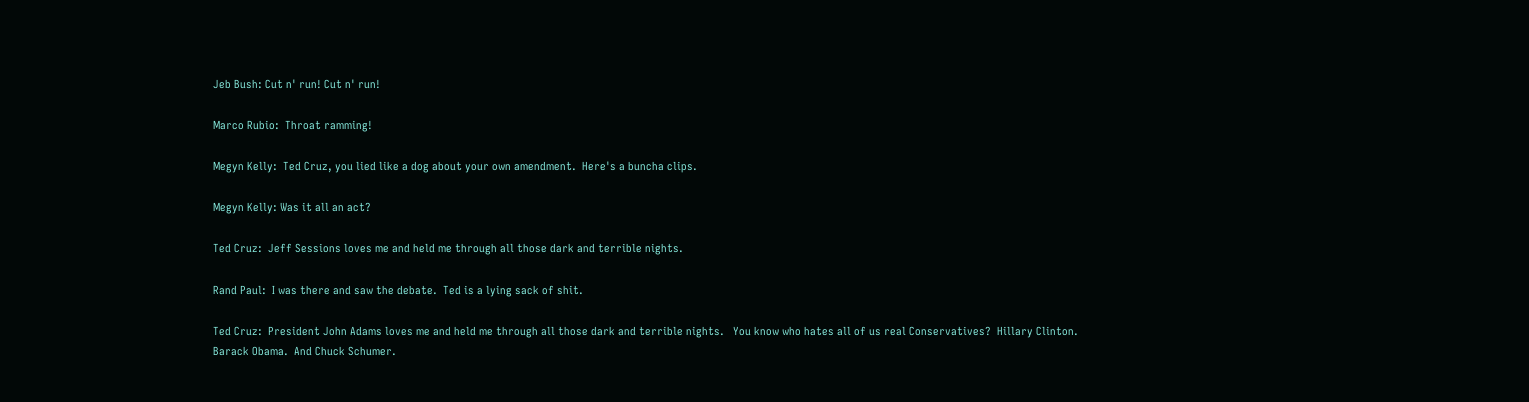Jeb Bush: Cut n' run! Cut n' run!

Marco Rubio:  Throat ramming!

Megyn Kelly:  Ted Cruz, you lied like a dog about your own amendment.  Here's a buncha clips.

Megyn Kelly: Was it all an act?

Ted Cruz:  Jeff Sessions loves me and held me through all those dark and terrible nights.

Rand Paul:  I was there and saw the debate.  Ted is a lying sack of shit.

Ted Cruz:  President John Adams loves me and held me through all those dark and terrible nights.   You know who hates all of us real Conservatives?  Hillary Clinton.  Barack Obama.  And Chuck Schumer.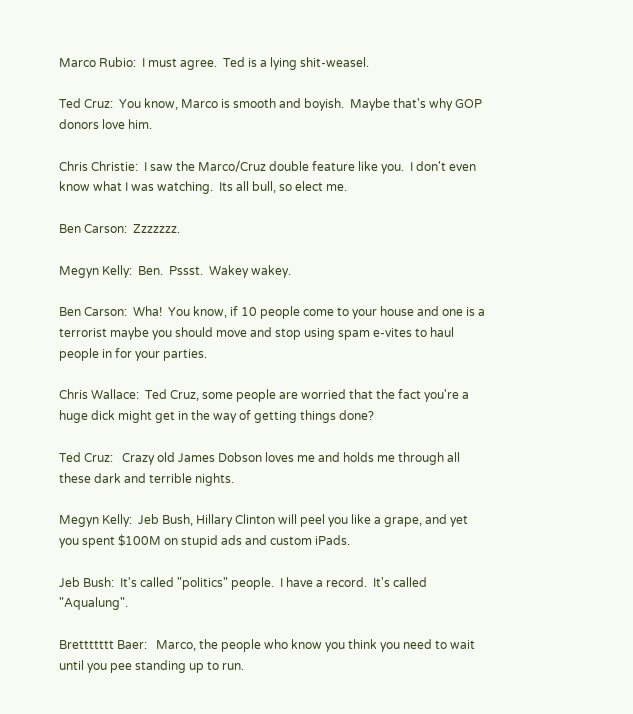Marco Rubio:  I must agree.  Ted is a lying shit-weasel.

Ted Cruz:  You know, Marco is smooth and boyish.  Maybe that's why GOP donors love him.

Chris Christie:  I saw the Marco/Cruz double feature like you.  I don't even know what I was watching.  Its all bull, so elect me.

Ben Carson:  Zzzzzzz.

Megyn Kelly:  Ben.  Pssst.  Wakey wakey.

Ben Carson:  Wha!  You know, if 10 people come to your house and one is a terrorist maybe you should move and stop using spam e-vites to haul people in for your parties.

Chris Wallace:  Ted Cruz, some people are worried that the fact you're a huge dick might get in the way of getting things done?

Ted Cruz:   Crazy old James Dobson loves me and holds me through all these dark and terrible nights.

Megyn Kelly:  Jeb Bush, Hillary Clinton will peel you like a grape, and yet you spent $100M on stupid ads and custom iPads.

Jeb Bush:  It's called "politics" people.  I have a record.  It's called "Aqualung".

Brettttttt Baer:   Marco, the people who know you think you need to wait until you pee standing up to run.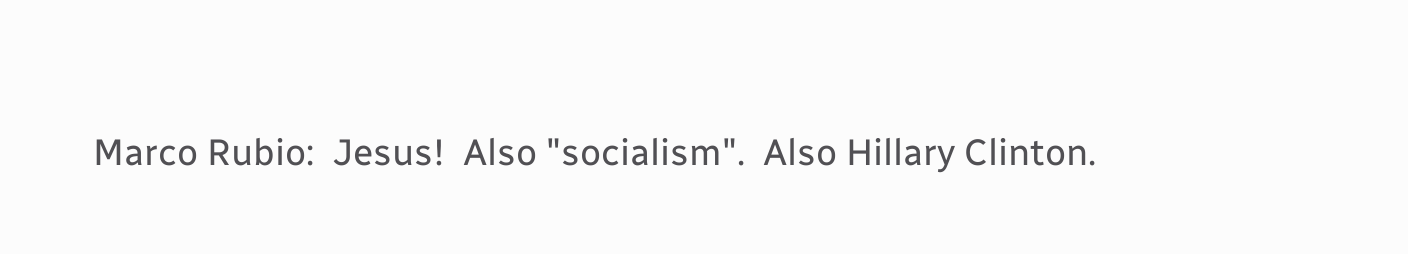Marco Rubio:  Jesus!  Also "socialism".  Also Hillary Clinton.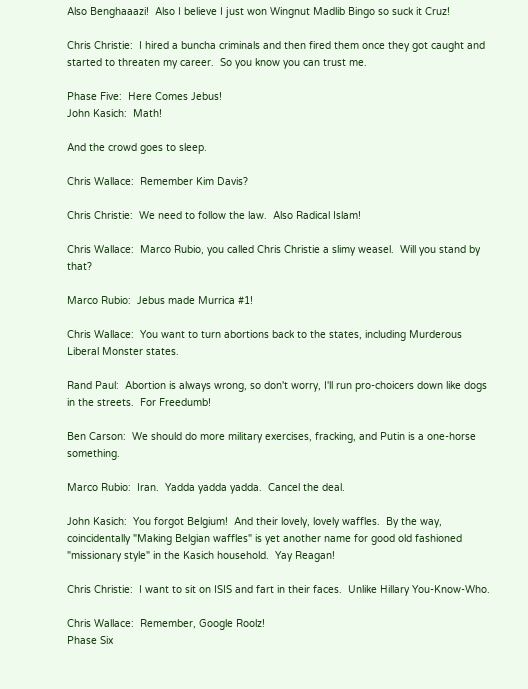Also Benghaaazi!  Also I believe I just won Wingnut Madlib Bingo so suck it Cruz!

Chris Christie:  I hired a buncha criminals and then fired them once they got caught and started to threaten my career.  So you know you can trust me.

Phase Five:  Here Comes Jebus!
John Kasich:  Math!

And the crowd goes to sleep.

Chris Wallace:  Remember Kim Davis?

Chris Christie:  We need to follow the law.  Also Radical Islam!

Chris Wallace:  Marco Rubio, you called Chris Christie a slimy weasel.  Will you stand by that?

Marco Rubio:  Jebus made Murrica #1!

Chris Wallace:  You want to turn abortions back to the states, including Murderous Liberal Monster states.

Rand Paul:  Abortion is always wrong, so don't worry, I'll run pro-choicers down like dogs in the streets.  For Freedumb!

Ben Carson:  We should do more military exercises, fracking, and Putin is a one-horse something.

Marco Rubio:  Iran.  Yadda yadda yadda.  Cancel the deal.

John Kasich:  You forgot Belgium!  And their lovely, lovely waffles.  By the way, coincidentally "Making Belgian waffles" is yet another name for good old fashioned "missionary style" in the Kasich household.  Yay Reagan!

Chris Christie:  I want to sit on ISIS and fart in their faces.  Unlike Hillary You-Know-Who.

Chris Wallace:  Remember, Google Roolz!
Phase Six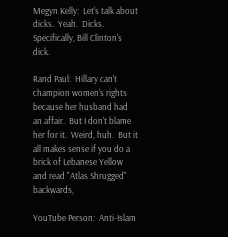Megyn Kelly:  Let's talk about dicks.  Yeah.  Dicks.  Specifically, Bill Clinton's dick.

Rand Paul:  Hillary can't champion women's rights because her husband had an affair.  But I don't blame her for it.  Weird, huh.  But it all makes sense if you do a brick of Lebanese Yellow and read "Atlas Shrugged" backwards,

YouTube Person:  Anti-Islam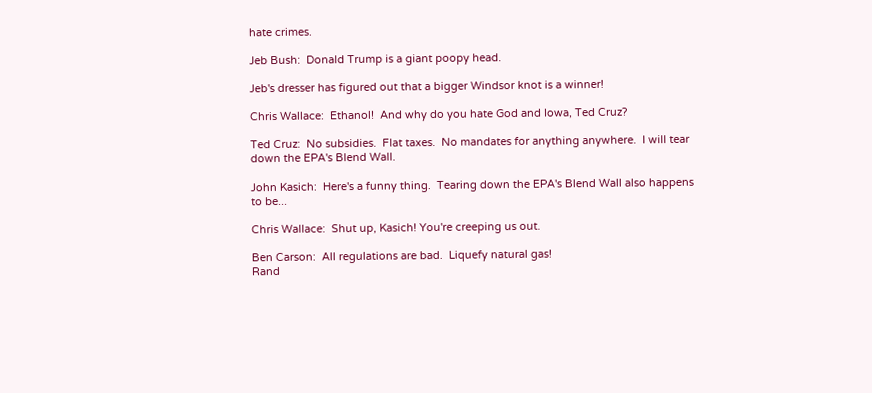hate crimes.

Jeb Bush:  Donald Trump is a giant poopy head.

Jeb's dresser has figured out that a bigger Windsor knot is a winner!

Chris Wallace:  Ethanol!  And why do you hate God and Iowa, Ted Cruz?

Ted Cruz:  No subsidies.  Flat taxes.  No mandates for anything anywhere.  I will tear down the EPA's Blend Wall.

John Kasich:  Here's a funny thing.  Tearing down the EPA's Blend Wall also happens to be...

Chris Wallace:  Shut up, Kasich! You're creeping us out.

Ben Carson:  All regulations are bad.  Liquefy natural gas!
Rand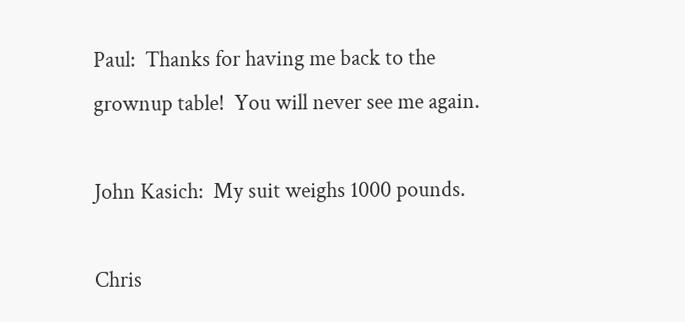Paul:  Thanks for having me back to the grownup table!  You will never see me again.

John Kasich:  My suit weighs 1000 pounds.

Chris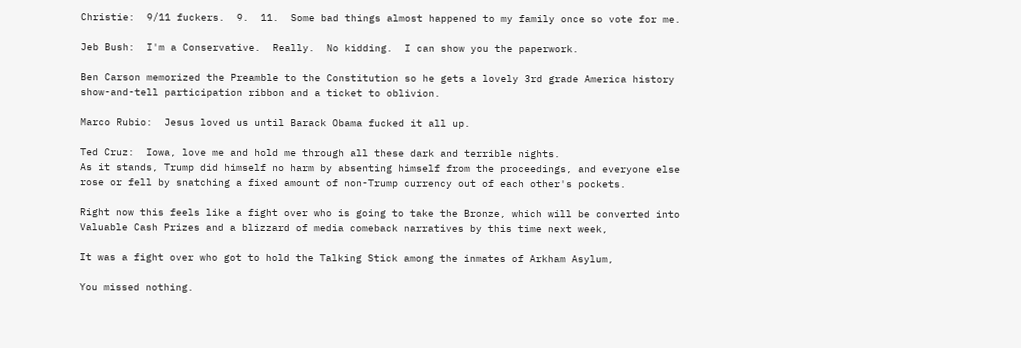Christie:  9/11 fuckers.  9.  11.  Some bad things almost happened to my family once so vote for me.

Jeb Bush:  I'm a Conservative.  Really.  No kidding.  I can show you the paperwork.

Ben Carson memorized the Preamble to the Constitution so he gets a lovely 3rd grade America history show-and-tell participation ribbon and a ticket to oblivion.

Marco Rubio:  Jesus loved us until Barack Obama fucked it all up.

Ted Cruz:  Iowa, love me and hold me through all these dark and terrible nights.
As it stands, Trump did himself no harm by absenting himself from the proceedings, and everyone else rose or fell by snatching a fixed amount of non-Trump currency out of each other's pockets.

Right now this feels like a fight over who is going to take the Bronze, which will be converted into Valuable Cash Prizes and a blizzard of media comeback narratives by this time next week,

It was a fight over who got to hold the Talking Stick among the inmates of Arkham Asylum,

You missed nothing.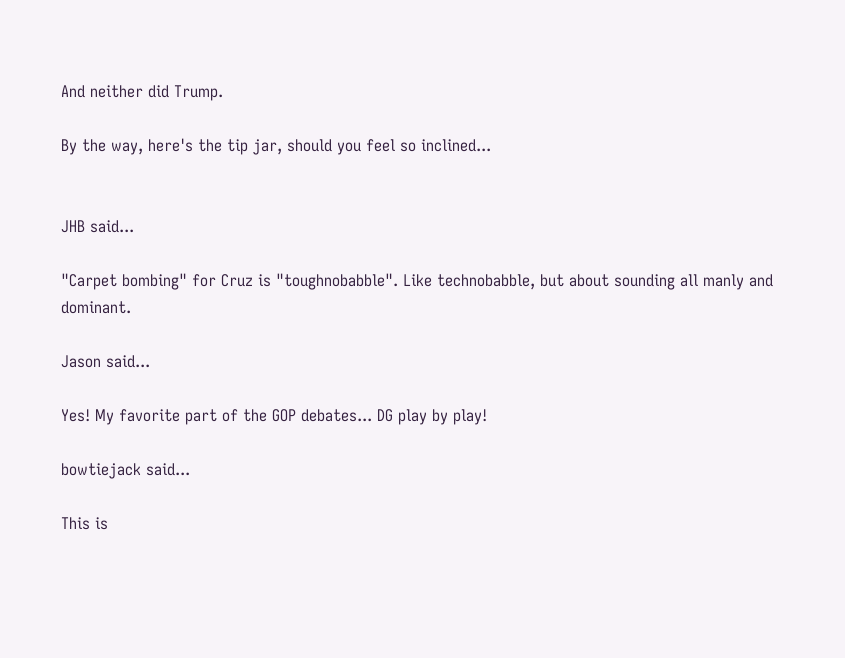And neither did Trump.

By the way, here's the tip jar, should you feel so inclined...


JHB said...

"Carpet bombing" for Cruz is "toughnobabble". Like technobabble, but about sounding all manly and dominant.

Jason said...

Yes! My favorite part of the GOP debates... DG play by play!

bowtiejack said...

This is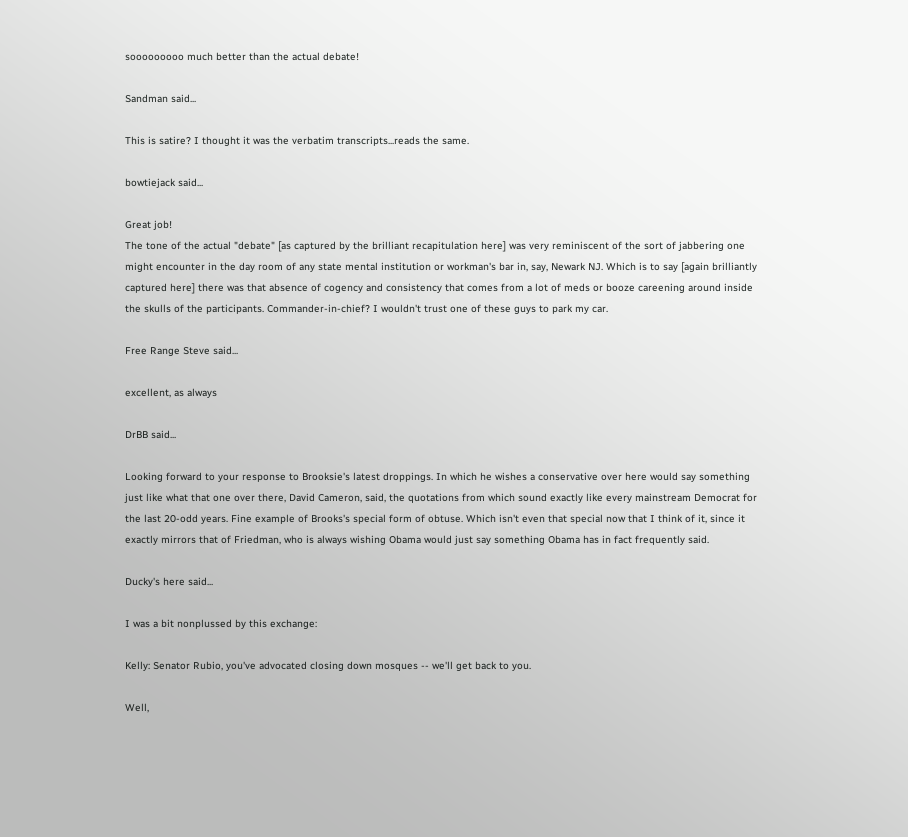sooooooooo much better than the actual debate!

Sandman said...

This is satire? I thought it was the verbatim transcripts...reads the same.

bowtiejack said...

Great job!
The tone of the actual "debate" [as captured by the brilliant recapitulation here] was very reminiscent of the sort of jabbering one might encounter in the day room of any state mental institution or workman's bar in, say, Newark NJ. Which is to say [again brilliantly captured here] there was that absence of cogency and consistency that comes from a lot of meds or booze careening around inside the skulls of the participants. Commander-in-chief? I wouldn't trust one of these guys to park my car.

Free Range Steve said...

excellent, as always

DrBB said...

Looking forward to your response to Brooksie's latest droppings. In which he wishes a conservative over here would say something just like what that one over there, David Cameron, said, the quotations from which sound exactly like every mainstream Democrat for the last 20-odd years. Fine example of Brooks's special form of obtuse. Which isn't even that special now that I think of it, since it exactly mirrors that of Friedman, who is always wishing Obama would just say something Obama has in fact frequently said.

Ducky's here said...

I was a bit nonplussed by this exchange:

Kelly: Senator Rubio, you've advocated closing down mosques -- we'll get back to you.

Well,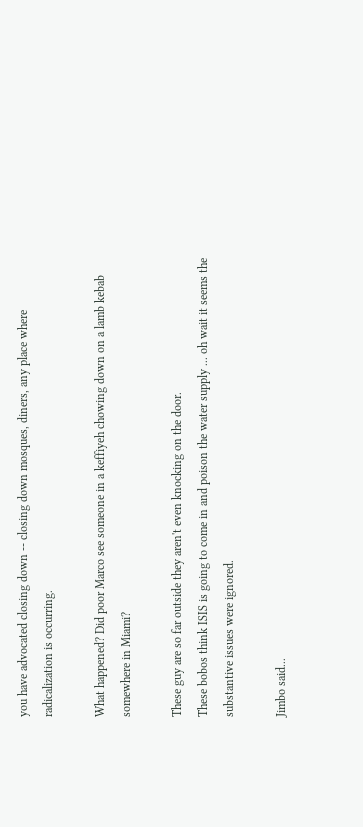you have advocated closing down -- closing down mosques, diners, any place where radicalization is occurring.

What happened? Did poor Marco see someone in a keffiyeh chowing down on a lamb kebab somewhere in Miami?

These guy are so far outside they aren't even knocking on the door.
These bobos think ISIS is going to come in and poison the water supply ... oh wait it seems the substantive issues were ignored.

Jimbo said...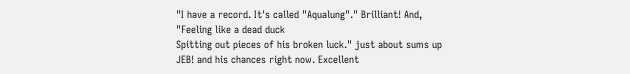"I have a record. It's called "Aqualung"." Brilliant! And,
"Feeling like a dead duck
Spitting out pieces of his broken luck." just about sums up JEB! and his chances right now. Excellent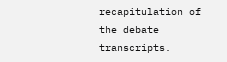recapitulation of the debate transcripts.